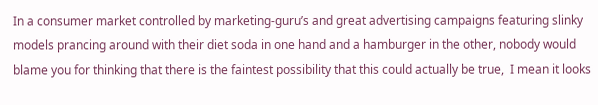In a consumer market controlled by marketing-guru’s and great advertising campaigns featuring slinky models prancing around with their diet soda in one hand and a hamburger in the other, nobody would blame you for thinking that there is the faintest possibility that this could actually be true,  I mean it looks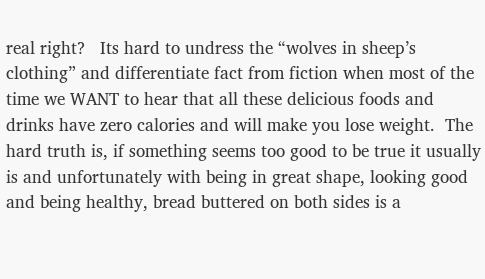real right?   Its hard to undress the “wolves in sheep’s clothing” and differentiate fact from fiction when most of the time we WANT to hear that all these delicious foods and drinks have zero calories and will make you lose weight.  The hard truth is, if something seems too good to be true it usually is and unfortunately with being in great shape, looking good and being healthy, bread buttered on both sides is a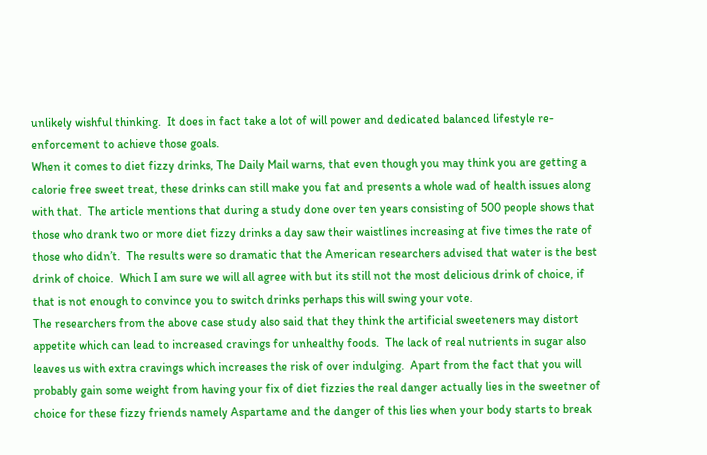unlikely wishful thinking.  It does in fact take a lot of will power and dedicated balanced lifestyle re-enforcement to achieve those goals.
When it comes to diet fizzy drinks, The Daily Mail warns, that even though you may think you are getting a calorie free sweet treat, these drinks can still make you fat and presents a whole wad of health issues along with that.  The article mentions that during a study done over ten years consisting of 500 people shows that those who drank two or more diet fizzy drinks a day saw their waistlines increasing at five times the rate of those who didn’t.  The results were so dramatic that the American researchers advised that water is the best drink of choice.  Which I am sure we will all agree with but its still not the most delicious drink of choice, if that is not enough to convince you to switch drinks perhaps this will swing your vote.
The researchers from the above case study also said that they think the artificial sweeteners may distort appetite which can lead to increased cravings for unhealthy foods.  The lack of real nutrients in sugar also leaves us with extra cravings which increases the risk of over indulging.  Apart from the fact that you will probably gain some weight from having your fix of diet fizzies the real danger actually lies in the sweetner of choice for these fizzy friends namely Aspartame and the danger of this lies when your body starts to break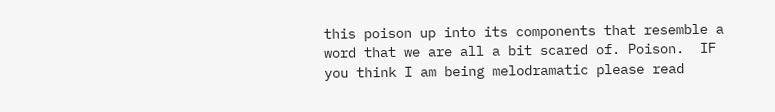this poison up into its components that resemble a word that we are all a bit scared of. Poison.  IF you think I am being melodramatic please read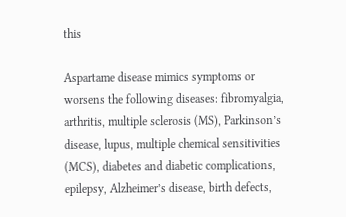this

Aspartame disease mimics symptoms or worsens the following diseases: fibromyalgia, arthritis, multiple sclerosis (MS), Parkinson’s disease, lupus, multiple chemical sensitivities (MCS), diabetes and diabetic complications, epilepsy, Alzheimer’s disease, birth defects,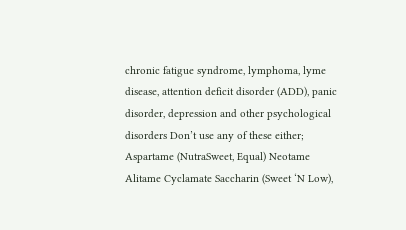chronic fatigue syndrome, lymphoma, lyme disease, attention deficit disorder (ADD), panic disorder, depression and other psychological disorders Don’t use any of these either; Aspartame (NutraSweet, Equal) Neotame Alitame Cyclamate Saccharin (Sweet ‘N Low),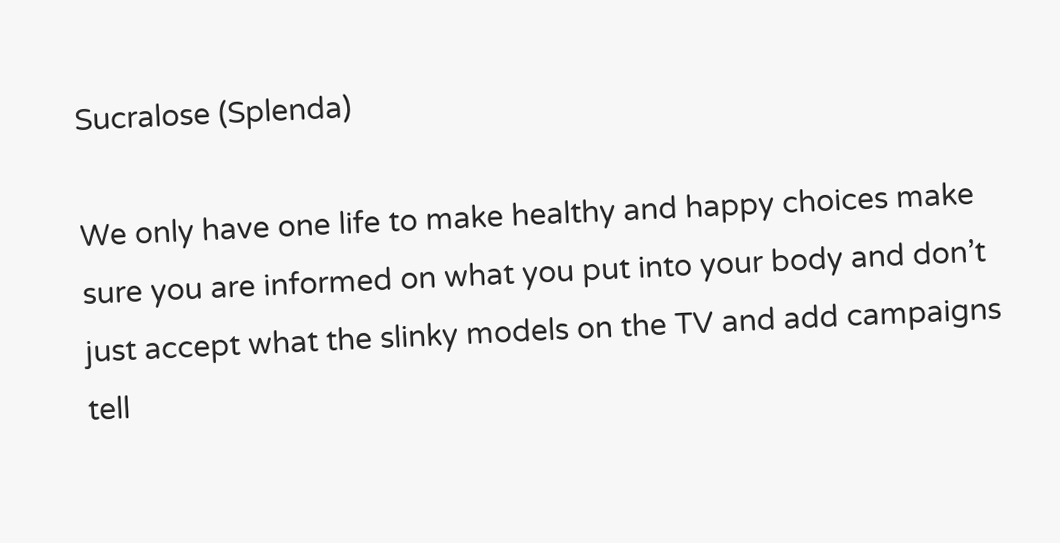Sucralose (Splenda)

We only have one life to make healthy and happy choices make sure you are informed on what you put into your body and don’t just accept what the slinky models on the TV and add campaigns tell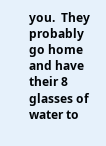you.  They probably go home and have their 8 glasses of water to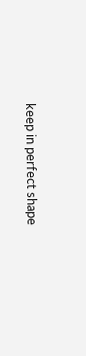keep in perfect shape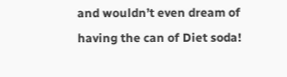and wouldn’t even dream of having the can of Diet soda!